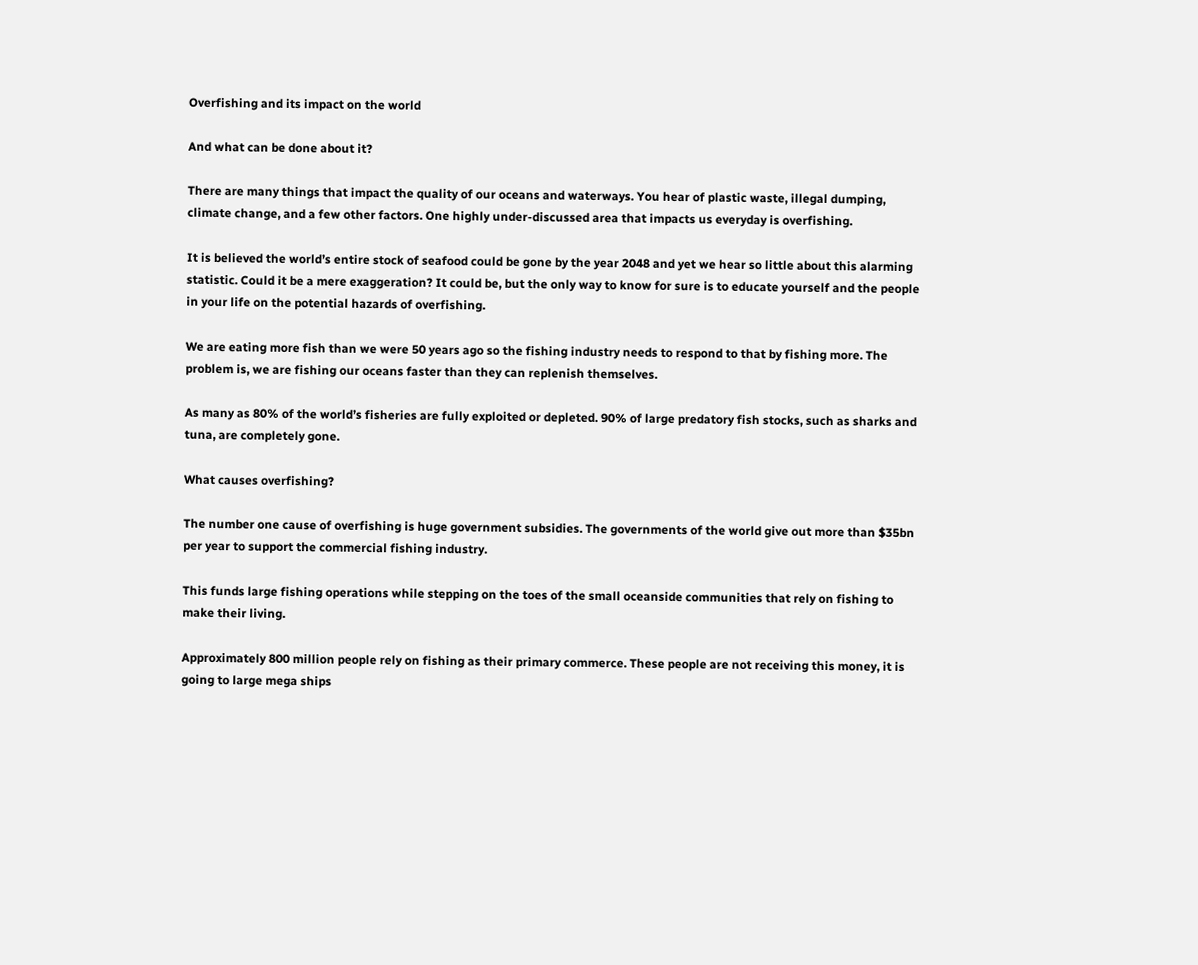Overfishing and its impact on the world

And what can be done about it?

There are many things that impact the quality of our oceans and waterways. You hear of plastic waste, illegal dumping, climate change, and a few other factors. One highly under-discussed area that impacts us everyday is overfishing.

It is believed the world’s entire stock of seafood could be gone by the year 2048 and yet we hear so little about this alarming statistic. Could it be a mere exaggeration? It could be, but the only way to know for sure is to educate yourself and the people in your life on the potential hazards of overfishing.

We are eating more fish than we were 50 years ago so the fishing industry needs to respond to that by fishing more. The problem is, we are fishing our oceans faster than they can replenish themselves.

As many as 80% of the world’s fisheries are fully exploited or depleted. 90% of large predatory fish stocks, such as sharks and tuna, are completely gone.

What causes overfishing?

The number one cause of overfishing is huge government subsidies. The governments of the world give out more than $35bn per year to support the commercial fishing industry.

This funds large fishing operations while stepping on the toes of the small oceanside communities that rely on fishing to make their living.

Approximately 800 million people rely on fishing as their primary commerce. These people are not receiving this money, it is going to large mega ships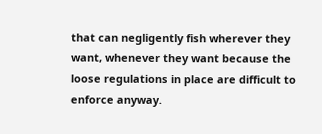that can negligently fish wherever they want, whenever they want because the loose regulations in place are difficult to enforce anyway.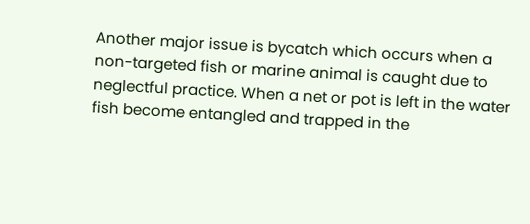Another major issue is bycatch which occurs when a non-targeted fish or marine animal is caught due to neglectful practice. When a net or pot is left in the water fish become entangled and trapped in the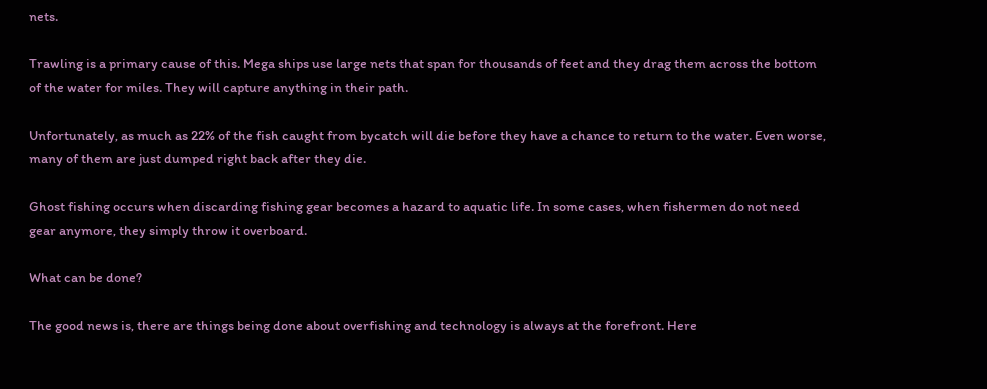nets.

Trawling is a primary cause of this. Mega ships use large nets that span for thousands of feet and they drag them across the bottom of the water for miles. They will capture anything in their path.

Unfortunately, as much as 22% of the fish caught from bycatch will die before they have a chance to return to the water. Even worse, many of them are just dumped right back after they die.

Ghost fishing occurs when discarding fishing gear becomes a hazard to aquatic life. In some cases, when fishermen do not need gear anymore, they simply throw it overboard.

What can be done?

The good news is, there are things being done about overfishing and technology is always at the forefront. Here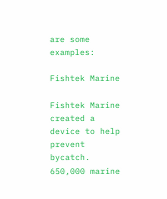are some examples:

Fishtek Marine

Fishtek Marine created a device to help prevent bycatch. 650,000 marine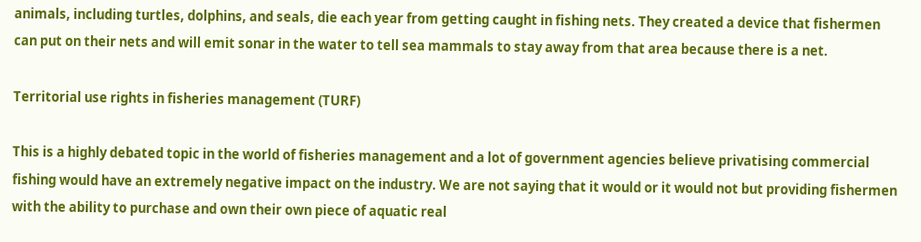animals, including turtles, dolphins, and seals, die each year from getting caught in fishing nets. They created a device that fishermen can put on their nets and will emit sonar in the water to tell sea mammals to stay away from that area because there is a net.

Territorial use rights in fisheries management (TURF)

This is a highly debated topic in the world of fisheries management and a lot of government agencies believe privatising commercial fishing would have an extremely negative impact on the industry. We are not saying that it would or it would not but providing fishermen with the ability to purchase and own their own piece of aquatic real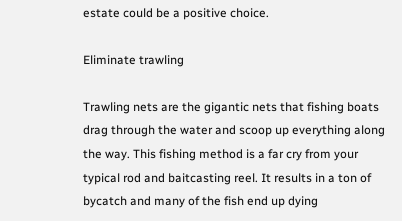estate could be a positive choice.

Eliminate trawling

Trawling nets are the gigantic nets that fishing boats drag through the water and scoop up everything along the way. This fishing method is a far cry from your typical rod and baitcasting reel. It results in a ton of bycatch and many of the fish end up dying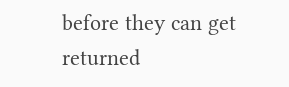before they can get returned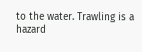to the water. Trawling is a hazard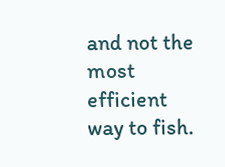and not the most efficient way to fish.